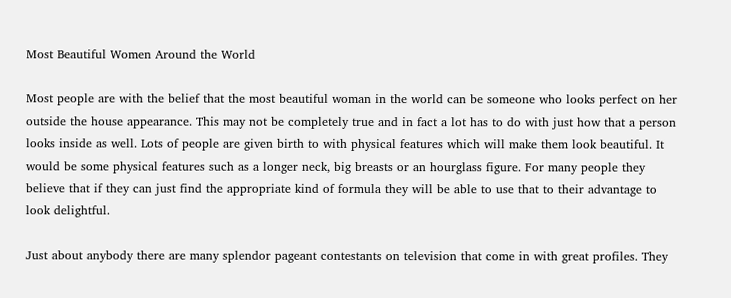Most Beautiful Women Around the World

Most people are with the belief that the most beautiful woman in the world can be someone who looks perfect on her outside the house appearance. This may not be completely true and in fact a lot has to do with just how that a person looks inside as well. Lots of people are given birth to with physical features which will make them look beautiful. It would be some physical features such as a longer neck, big breasts or an hourglass figure. For many people they believe that if they can just find the appropriate kind of formula they will be able to use that to their advantage to look delightful.

Just about anybody there are many splendor pageant contestants on television that come in with great profiles. They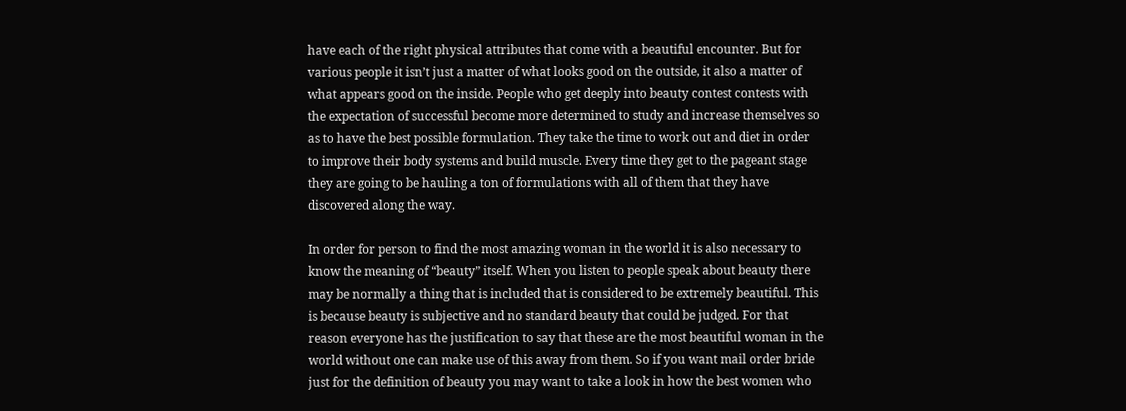have each of the right physical attributes that come with a beautiful encounter. But for various people it isn’t just a matter of what looks good on the outside, it also a matter of what appears good on the inside. People who get deeply into beauty contest contests with the expectation of successful become more determined to study and increase themselves so as to have the best possible formulation. They take the time to work out and diet in order to improve their body systems and build muscle. Every time they get to the pageant stage they are going to be hauling a ton of formulations with all of them that they have discovered along the way.

In order for person to find the most amazing woman in the world it is also necessary to know the meaning of “beauty” itself. When you listen to people speak about beauty there may be normally a thing that is included that is considered to be extremely beautiful. This is because beauty is subjective and no standard beauty that could be judged. For that reason everyone has the justification to say that these are the most beautiful woman in the world without one can make use of this away from them. So if you want mail order bride just for the definition of beauty you may want to take a look in how the best women who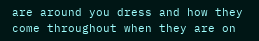are around you dress and how they come throughout when they are on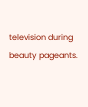television during beauty pageants.